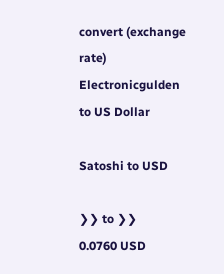convert (exchange rate)
Electronicgulden to US Dollar

Satoshi to USD

❯❯ to ❯❯
0.0760 USD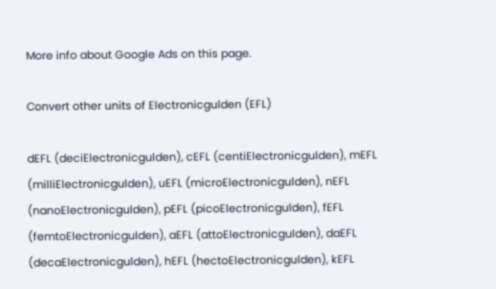More info about Google Ads on this page.

Convert other units of Electronicgulden (EFL)

dEFL (deciElectronicgulden), cEFL (centiElectronicgulden), mEFL (milliElectronicgulden), uEFL (microElectronicgulden), nEFL (nanoElectronicgulden), pEFL (picoElectronicgulden), fEFL (femtoElectronicgulden), aEFL (attoElectronicgulden), daEFL (decaElectronicgulden), hEFL (hectoElectronicgulden), kEFL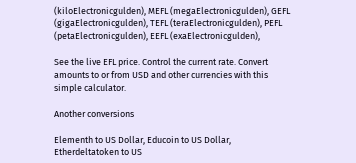(kiloElectronicgulden), MEFL (megaElectronicgulden), GEFL (gigaElectronicgulden), TEFL (teraElectronicgulden), PEFL (petaElectronicgulden), EEFL (exaElectronicgulden),

See the live EFL price. Control the current rate. Convert amounts to or from USD and other currencies with this simple calculator.

Another conversions

Elementh to US Dollar, Educoin to US Dollar, Etherdeltatoken to US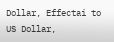Dollar, Effectai to US Dollar,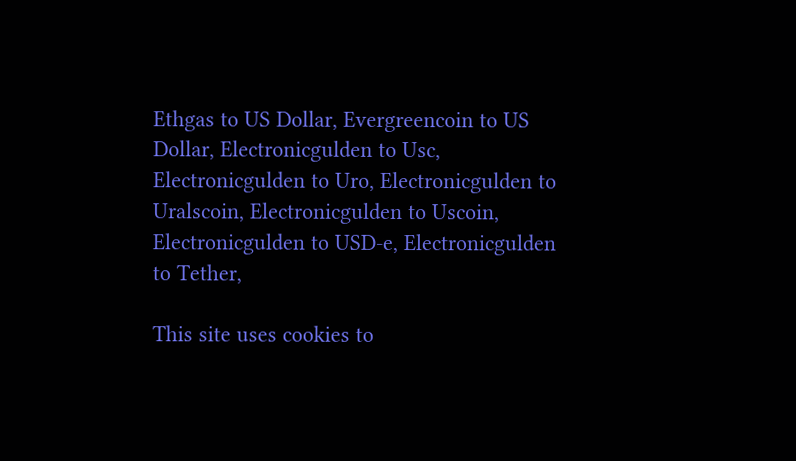Ethgas to US Dollar, Evergreencoin to US Dollar, Electronicgulden to Usc, Electronicgulden to Uro, Electronicgulden to Uralscoin, Electronicgulden to Uscoin, Electronicgulden to USD-e, Electronicgulden to Tether,

This site uses cookies to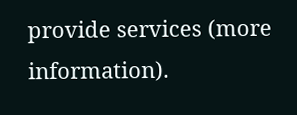provide services (more information).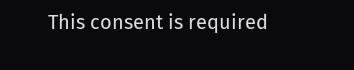This consent is required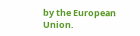by the European Union.